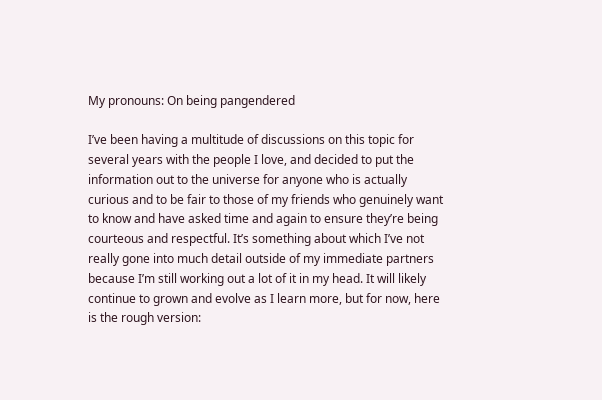My pronouns: On being pangendered

I’ve been having a multitude of discussions on this topic for several years with the people I love, and decided to put the information out to the universe for anyone who is actually curious and to be fair to those of my friends who genuinely want to know and have asked time and again to ensure they’re being courteous and respectful. It’s something about which I’ve not really gone into much detail outside of my immediate partners because I’m still working out a lot of it in my head. It will likely continue to grown and evolve as I learn more, but for now, here is the rough version: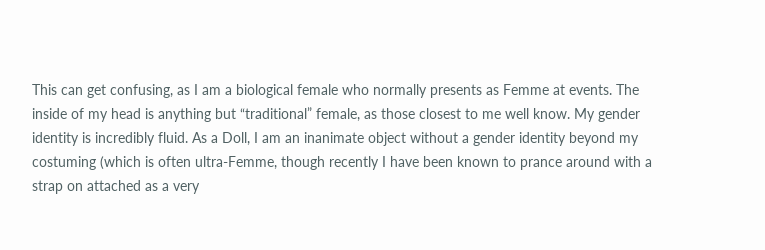This can get confusing, as I am a biological female who normally presents as Femme at events. The inside of my head is anything but “traditional” female, as those closest to me well know. My gender identity is incredibly fluid. As a Doll, I am an inanimate object without a gender identity beyond my costuming (which is often ultra-Femme, though recently I have been known to prance around with a strap on attached as a very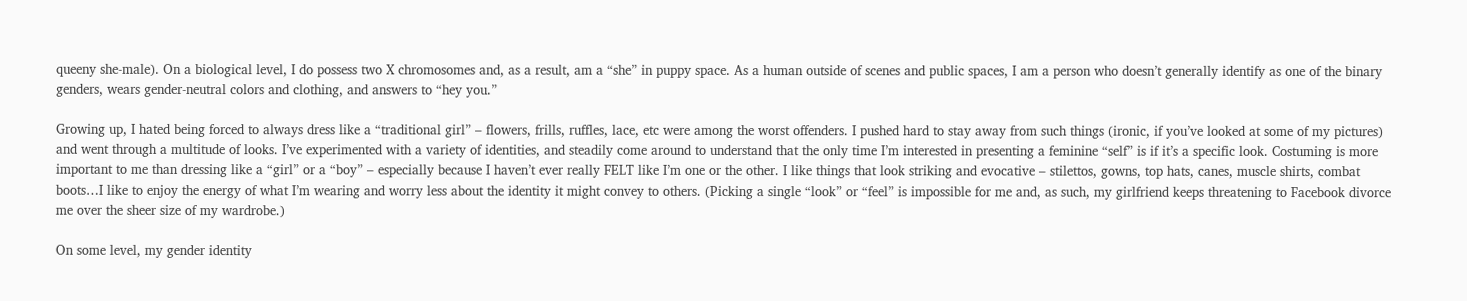queeny she-male). On a biological level, I do possess two X chromosomes and, as a result, am a “she” in puppy space. As a human outside of scenes and public spaces, I am a person who doesn’t generally identify as one of the binary genders, wears gender-neutral colors and clothing, and answers to “hey you.”

Growing up, I hated being forced to always dress like a “traditional girl” – flowers, frills, ruffles, lace, etc were among the worst offenders. I pushed hard to stay away from such things (ironic, if you’ve looked at some of my pictures) and went through a multitude of looks. I’ve experimented with a variety of identities, and steadily come around to understand that the only time I’m interested in presenting a feminine “self” is if it’s a specific look. Costuming is more important to me than dressing like a “girl” or a “boy” – especially because I haven’t ever really FELT like I’m one or the other. I like things that look striking and evocative – stilettos, gowns, top hats, canes, muscle shirts, combat boots…I like to enjoy the energy of what I’m wearing and worry less about the identity it might convey to others. (Picking a single “look” or “feel” is impossible for me and, as such, my girlfriend keeps threatening to Facebook divorce me over the sheer size of my wardrobe.)

On some level, my gender identity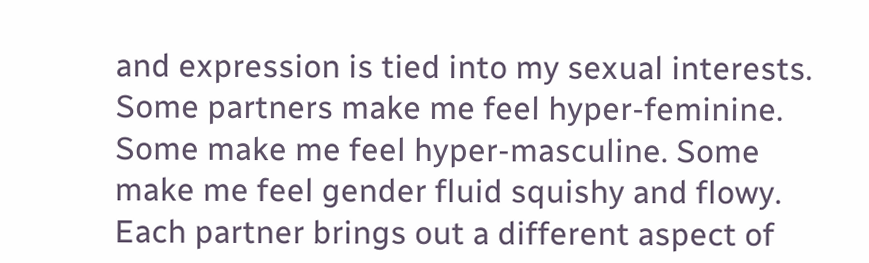and expression is tied into my sexual interests. Some partners make me feel hyper-feminine. Some make me feel hyper-masculine. Some make me feel gender fluid squishy and flowy. Each partner brings out a different aspect of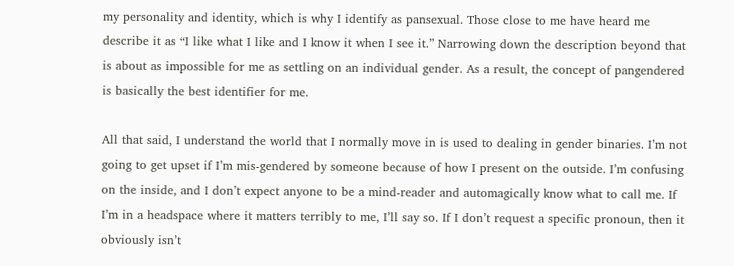my personality and identity, which is why I identify as pansexual. Those close to me have heard me describe it as “I like what I like and I know it when I see it.” Narrowing down the description beyond that is about as impossible for me as settling on an individual gender. As a result, the concept of pangendered is basically the best identifier for me.

All that said, I understand the world that I normally move in is used to dealing in gender binaries. I’m not going to get upset if I’m mis-gendered by someone because of how I present on the outside. I’m confusing on the inside, and I don’t expect anyone to be a mind-reader and automagically know what to call me. If I’m in a headspace where it matters terribly to me, I’ll say so. If I don’t request a specific pronoun, then it obviously isn’t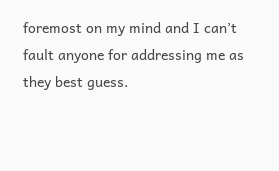foremost on my mind and I can’t fault anyone for addressing me as they best guess.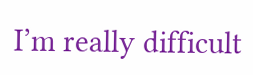I’m really difficult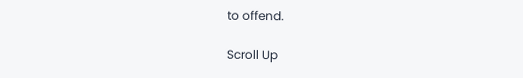to offend.

Scroll Up